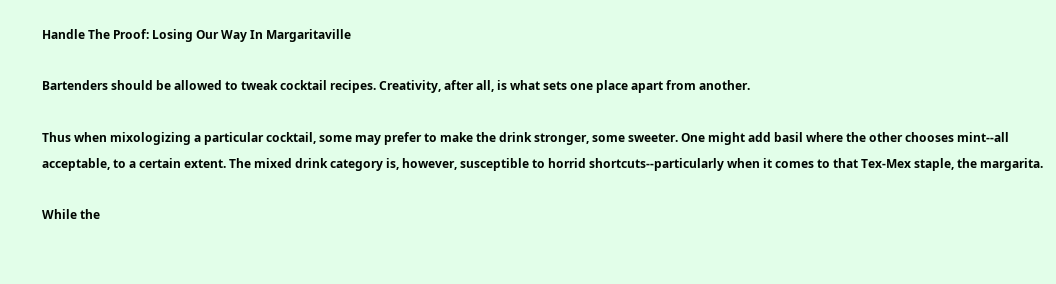Handle The Proof: Losing Our Way In Margaritaville

Bartenders should be allowed to tweak cocktail recipes. Creativity, after all, is what sets one place apart from another.

Thus when mixologizing a particular cocktail, some may prefer to make the drink stronger, some sweeter. One might add basil where the other chooses mint--all acceptable, to a certain extent. The mixed drink category is, however, susceptible to horrid shortcuts--particularly when it comes to that Tex-Mex staple, the margarita.

While the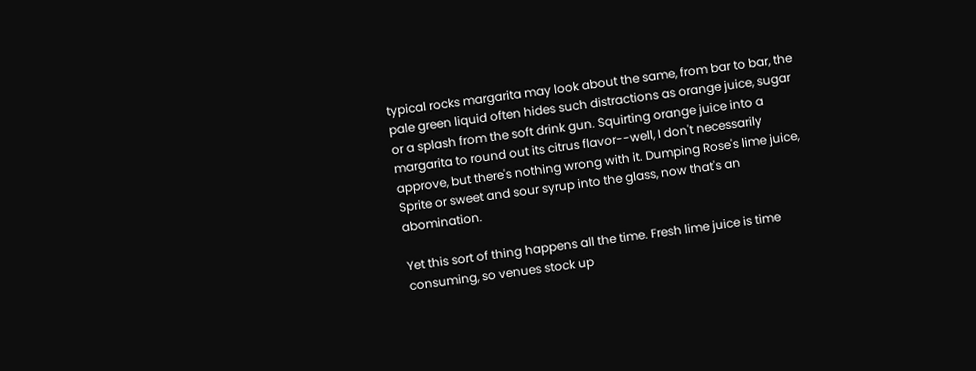typical rocks margarita may look about the same, from bar to bar, the pale green liquid often hides such distractions as orange juice, sugar or a splash from the soft drink gun. Squirting orange juice into a margarita to round out its citrus flavor--well, I don't necessarily approve, but there's nothing wrong with it. Dumping Rose's lime juice, Sprite or sweet and sour syrup into the glass, now that's an abomination.

Yet this sort of thing happens all the time. Fresh lime juice is time consuming, so venues stock up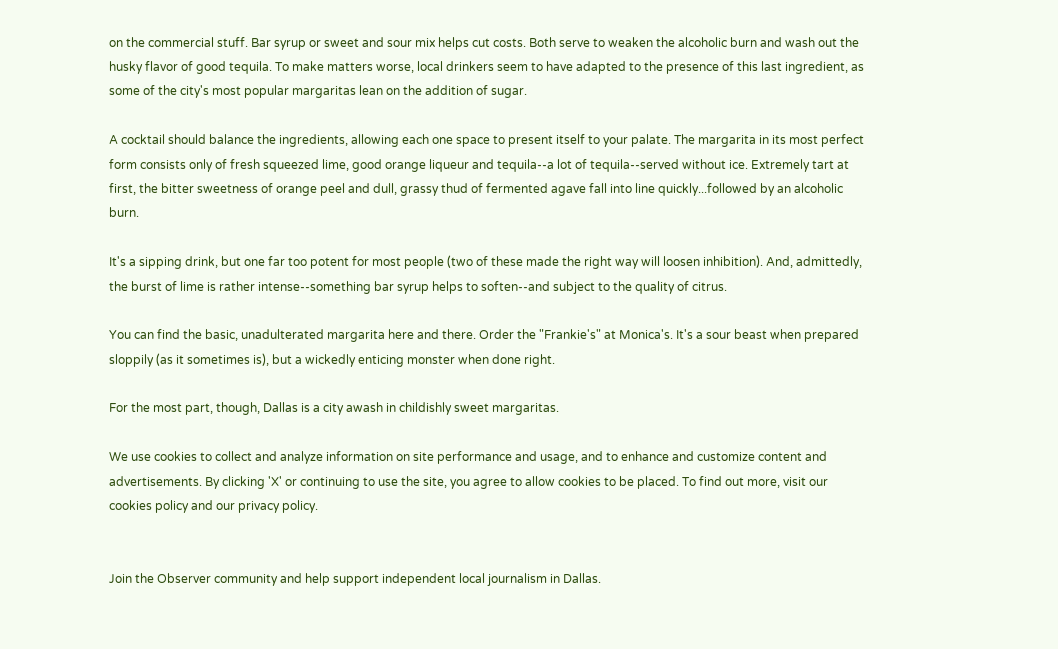on the commercial stuff. Bar syrup or sweet and sour mix helps cut costs. Both serve to weaken the alcoholic burn and wash out the husky flavor of good tequila. To make matters worse, local drinkers seem to have adapted to the presence of this last ingredient, as some of the city's most popular margaritas lean on the addition of sugar.

A cocktail should balance the ingredients, allowing each one space to present itself to your palate. The margarita in its most perfect form consists only of fresh squeezed lime, good orange liqueur and tequila--a lot of tequila--served without ice. Extremely tart at first, the bitter sweetness of orange peel and dull, grassy thud of fermented agave fall into line quickly...followed by an alcoholic burn.

It's a sipping drink, but one far too potent for most people (two of these made the right way will loosen inhibition). And, admittedly, the burst of lime is rather intense--something bar syrup helps to soften--and subject to the quality of citrus.

You can find the basic, unadulterated margarita here and there. Order the "Frankie's" at Monica's. It's a sour beast when prepared sloppily (as it sometimes is), but a wickedly enticing monster when done right.

For the most part, though, Dallas is a city awash in childishly sweet margaritas.

We use cookies to collect and analyze information on site performance and usage, and to enhance and customize content and advertisements. By clicking 'X' or continuing to use the site, you agree to allow cookies to be placed. To find out more, visit our cookies policy and our privacy policy.


Join the Observer community and help support independent local journalism in Dallas.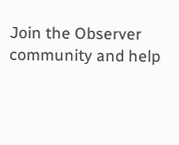Join the Observer community and help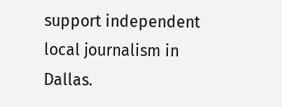support independent local journalism in Dallas.